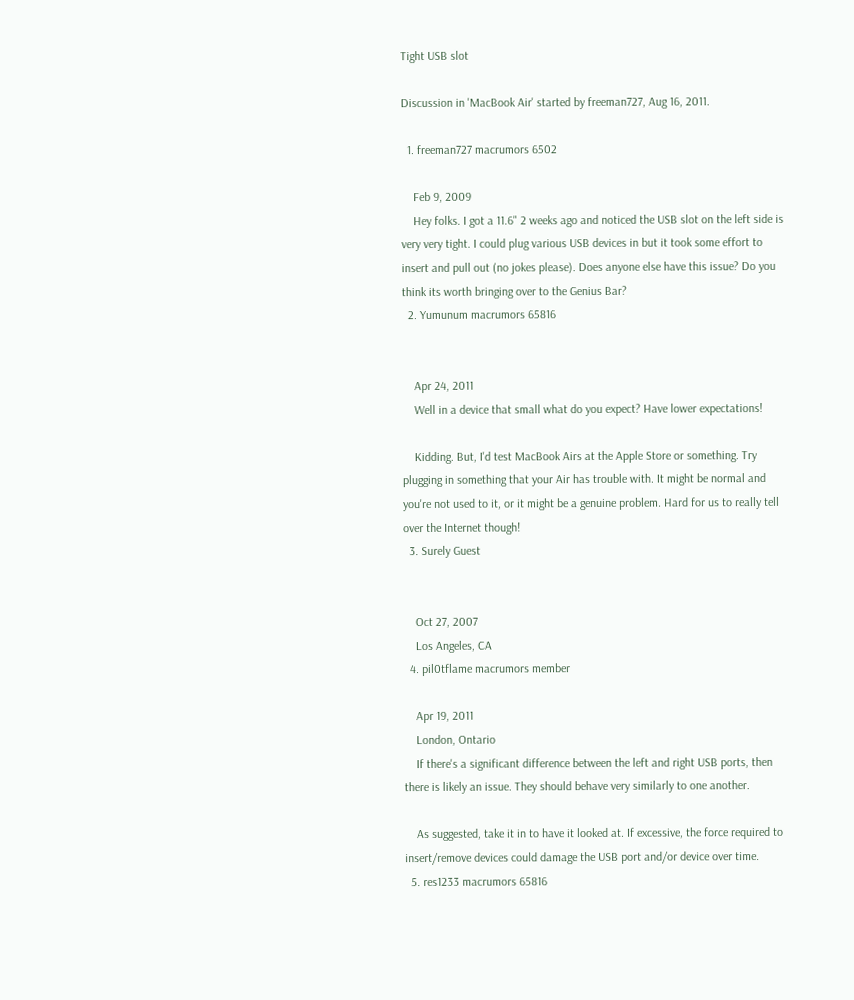Tight USB slot

Discussion in 'MacBook Air' started by freeman727, Aug 16, 2011.

  1. freeman727 macrumors 6502

    Feb 9, 2009
    Hey folks. I got a 11.6" 2 weeks ago and noticed the USB slot on the left side is very very tight. I could plug various USB devices in but it took some effort to insert and pull out (no jokes please). Does anyone else have this issue? Do you think its worth bringing over to the Genius Bar?
  2. Yumunum macrumors 65816


    Apr 24, 2011
    Well in a device that small what do you expect? Have lower expectations!

    Kidding. But, I'd test MacBook Airs at the Apple Store or something. Try plugging in something that your Air has trouble with. It might be normal and you're not used to it, or it might be a genuine problem. Hard for us to really tell over the Internet though!
  3. Surely Guest


    Oct 27, 2007
    Los Angeles, CA
  4. pil0tflame macrumors member

    Apr 19, 2011
    London, Ontario
    If there's a significant difference between the left and right USB ports, then there is likely an issue. They should behave very similarly to one another.

    As suggested, take it in to have it looked at. If excessive, the force required to insert/remove devices could damage the USB port and/or device over time.
  5. res1233 macrumors 65816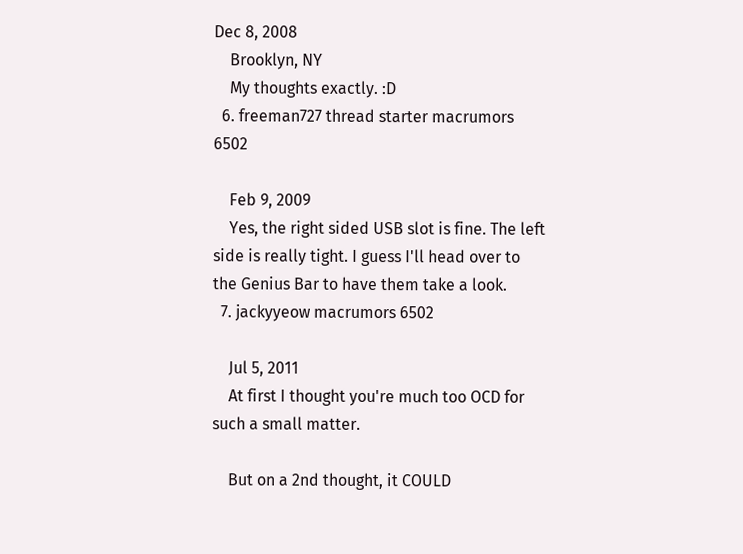Dec 8, 2008
    Brooklyn, NY
    My thoughts exactly. :D
  6. freeman727 thread starter macrumors 6502

    Feb 9, 2009
    Yes, the right sided USB slot is fine. The left side is really tight. I guess I'll head over to the Genius Bar to have them take a look.
  7. jackyyeow macrumors 6502

    Jul 5, 2011
    At first I thought you're much too OCD for such a small matter.

    But on a 2nd thought, it COULD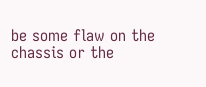be some flaw on the chassis or the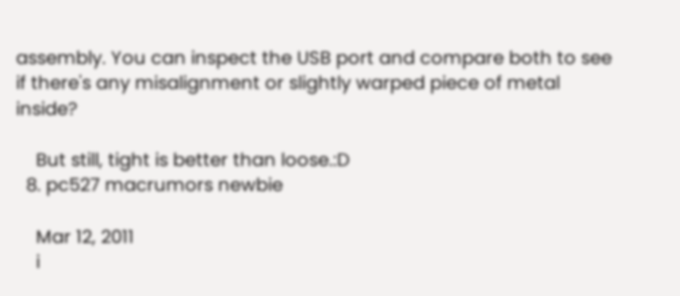assembly. You can inspect the USB port and compare both to see if there's any misalignment or slightly warped piece of metal inside?

    But still, tight is better than loose.:D
  8. pc527 macrumors newbie

    Mar 12, 2011
    i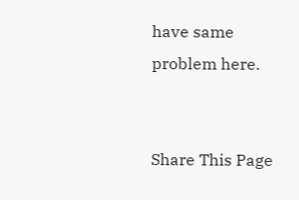have same problem here.


Share This Page